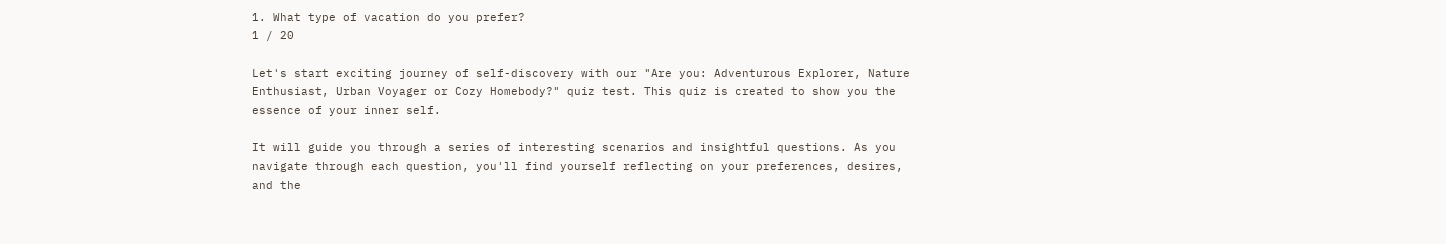1. What type of vacation do you prefer?
1 / 20

Let's start exciting journey of self-discovery with our "Are you: Adventurous Explorer, Nature Enthusiast, Urban Voyager or Cozy Homebody?" quiz test. This quiz is created to show you the essence of your inner self.

It will guide you through a series of interesting scenarios and insightful questions. As you navigate through each question, you'll find yourself reflecting on your preferences, desires, and the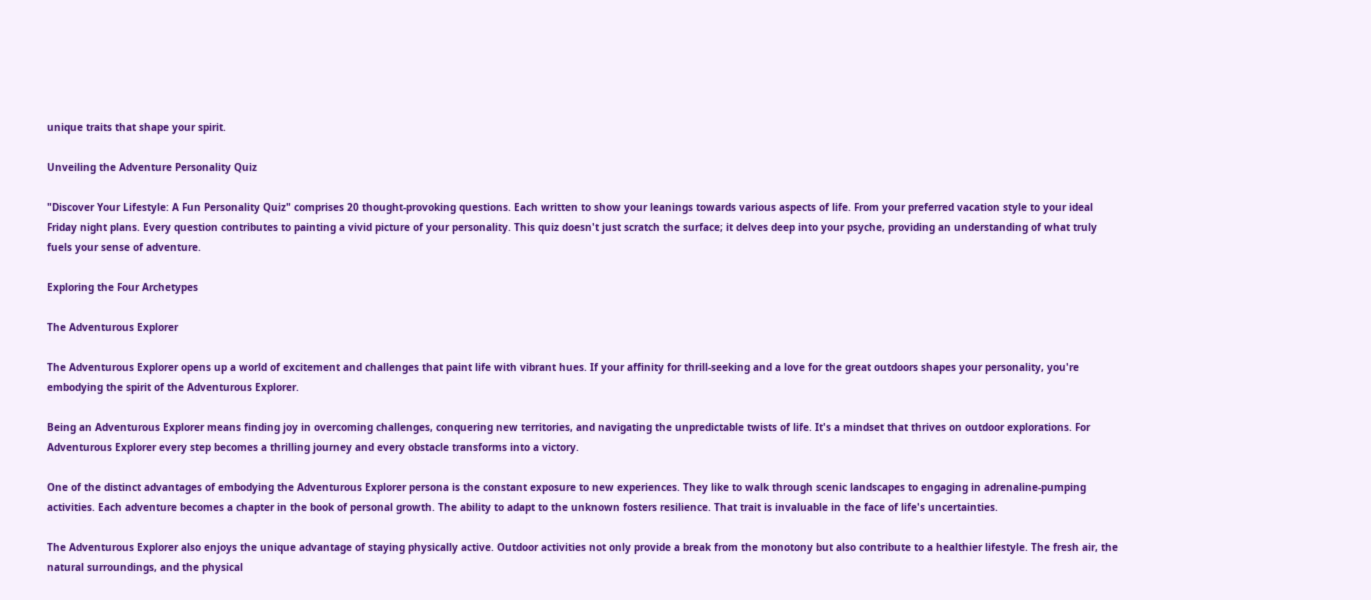unique traits that shape your spirit.

Unveiling the Adventure Personality Quiz

"Discover Your Lifestyle: A Fun Personality Quiz" comprises 20 thought-provoking questions. Each written to show your leanings towards various aspects of life. From your preferred vacation style to your ideal Friday night plans. Every question contributes to painting a vivid picture of your personality. This quiz doesn't just scratch the surface; it delves deep into your psyche, providing an understanding of what truly fuels your sense of adventure.

Exploring the Four Archetypes

The Adventurous Explorer

The Adventurous Explorer opens up a world of excitement and challenges that paint life with vibrant hues. If your affinity for thrill-seeking and a love for the great outdoors shapes your personality, you're embodying the spirit of the Adventurous Explorer.

Being an Adventurous Explorer means finding joy in overcoming challenges, conquering new territories, and navigating the unpredictable twists of life. It's a mindset that thrives on outdoor explorations. For Adventurous Explorer every step becomes a thrilling journey and every obstacle transforms into a victory.

One of the distinct advantages of embodying the Adventurous Explorer persona is the constant exposure to new experiences. They like to walk through scenic landscapes to engaging in adrenaline-pumping activities. Each adventure becomes a chapter in the book of personal growth. The ability to adapt to the unknown fosters resilience. That trait is invaluable in the face of life's uncertainties.

The Adventurous Explorer also enjoys the unique advantage of staying physically active. Outdoor activities not only provide a break from the monotony but also contribute to a healthier lifestyle. The fresh air, the natural surroundings, and the physical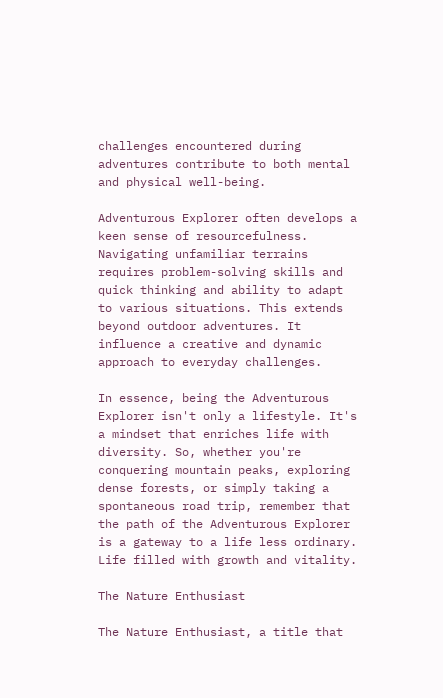challenges encountered during adventures contribute to both mental and physical well-being.

Adventurous Explorer often develops a keen sense of resourcefulness. Navigating unfamiliar terrains requires problem-solving skills and quick thinking and ability to adapt to various situations. This extends beyond outdoor adventures. It influence a creative and dynamic approach to everyday challenges.

In essence, being the Adventurous Explorer isn't only a lifestyle. It's a mindset that enriches life with diversity. So, whether you're conquering mountain peaks, exploring dense forests, or simply taking a spontaneous road trip, remember that the path of the Adventurous Explorer is a gateway to a life less ordinary. Life filled with growth and vitality.

The Nature Enthusiast

The Nature Enthusiast, a title that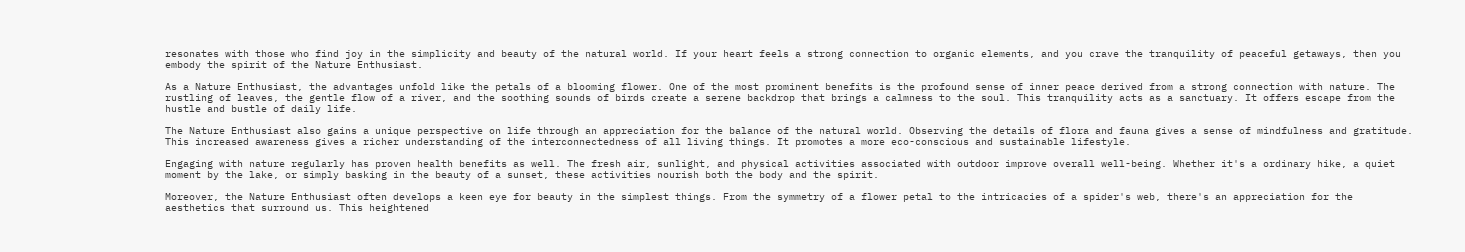resonates with those who find joy in the simplicity and beauty of the natural world. If your heart feels a strong connection to organic elements, and you crave the tranquility of peaceful getaways, then you embody the spirit of the Nature Enthusiast.

As a Nature Enthusiast, the advantages unfold like the petals of a blooming flower. One of the most prominent benefits is the profound sense of inner peace derived from a strong connection with nature. The rustling of leaves, the gentle flow of a river, and the soothing sounds of birds create a serene backdrop that brings a calmness to the soul. This tranquility acts as a sanctuary. It offers escape from the hustle and bustle of daily life.

The Nature Enthusiast also gains a unique perspective on life through an appreciation for the balance of the natural world. Observing the details of flora and fauna gives a sense of mindfulness and gratitude. This increased awareness gives a richer understanding of the interconnectedness of all living things. It promotes a more eco-conscious and sustainable lifestyle.

Engaging with nature regularly has proven health benefits as well. The fresh air, sunlight, and physical activities associated with outdoor improve overall well-being. Whether it's a ordinary hike, a quiet moment by the lake, or simply basking in the beauty of a sunset, these activities nourish both the body and the spirit.

Moreover, the Nature Enthusiast often develops a keen eye for beauty in the simplest things. From the symmetry of a flower petal to the intricacies of a spider's web, there's an appreciation for the aesthetics that surround us. This heightened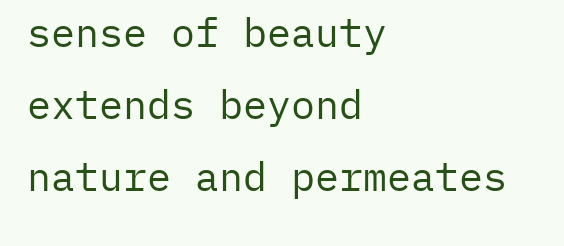sense of beauty extends beyond nature and permeates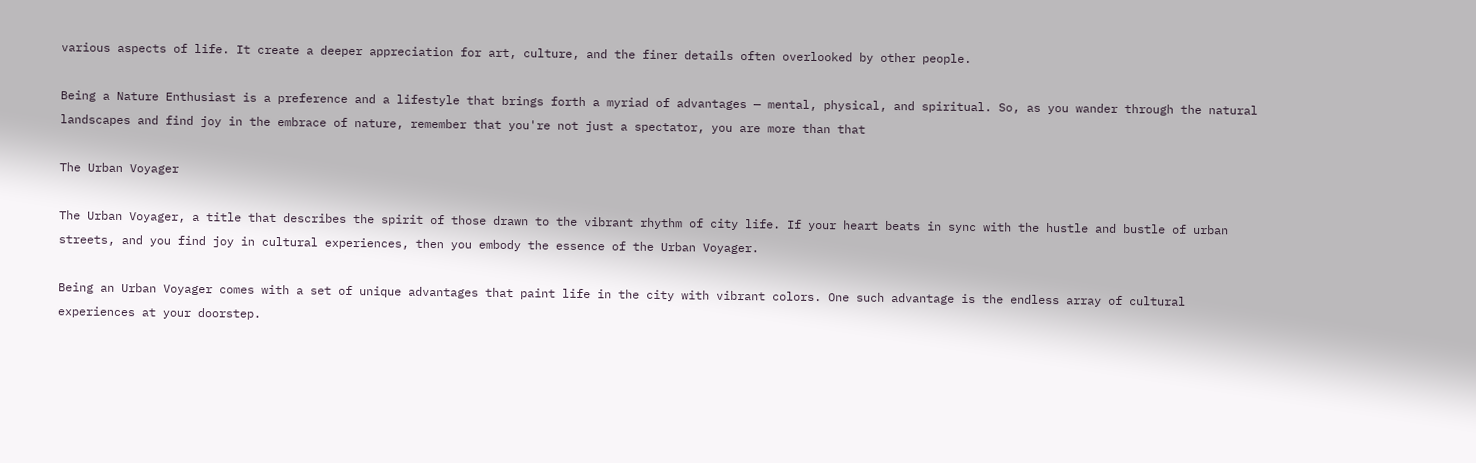various aspects of life. It create a deeper appreciation for art, culture, and the finer details often overlooked by other people.

Being a Nature Enthusiast is a preference and a lifestyle that brings forth a myriad of advantages — mental, physical, and spiritual. So, as you wander through the natural landscapes and find joy in the embrace of nature, remember that you're not just a spectator, you are more than that

The Urban Voyager

The Urban Voyager, a title that describes the spirit of those drawn to the vibrant rhythm of city life. If your heart beats in sync with the hustle and bustle of urban streets, and you find joy in cultural experiences, then you embody the essence of the Urban Voyager.

Being an Urban Voyager comes with a set of unique advantages that paint life in the city with vibrant colors. One such advantage is the endless array of cultural experiences at your doorstep.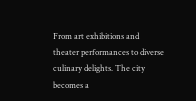From art exhibitions and theater performances to diverse culinary delights. The city becomes a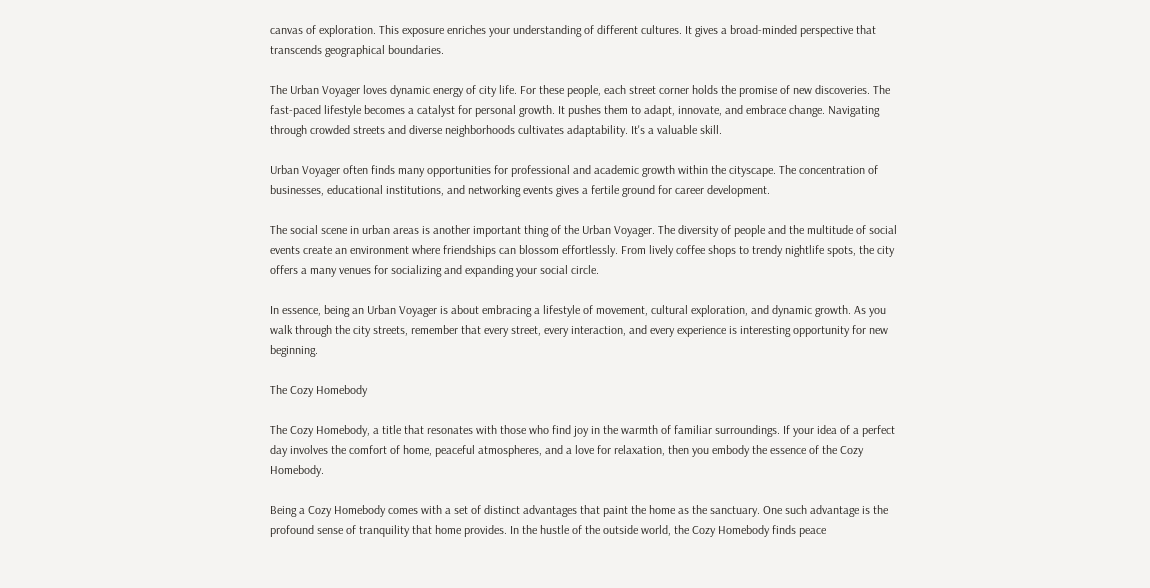canvas of exploration. This exposure enriches your understanding of different cultures. It gives a broad-minded perspective that transcends geographical boundaries.

The Urban Voyager loves dynamic energy of city life. For these people, each street corner holds the promise of new discoveries. The fast-paced lifestyle becomes a catalyst for personal growth. It pushes them to adapt, innovate, and embrace change. Navigating through crowded streets and diverse neighborhoods cultivates adaptability. It's a valuable skill.

Urban Voyager often finds many opportunities for professional and academic growth within the cityscape. The concentration of businesses, educational institutions, and networking events gives a fertile ground for career development.

The social scene in urban areas is another important thing of the Urban Voyager. The diversity of people and the multitude of social events create an environment where friendships can blossom effortlessly. From lively coffee shops to trendy nightlife spots, the city offers a many venues for socializing and expanding your social circle.

In essence, being an Urban Voyager is about embracing a lifestyle of movement, cultural exploration, and dynamic growth. As you walk through the city streets, remember that every street, every interaction, and every experience is interesting opportunity for new beginning.

The Cozy Homebody

The Cozy Homebody, a title that resonates with those who find joy in the warmth of familiar surroundings. If your idea of a perfect day involves the comfort of home, peaceful atmospheres, and a love for relaxation, then you embody the essence of the Cozy Homebody.

Being a Cozy Homebody comes with a set of distinct advantages that paint the home as the sanctuary. One such advantage is the profound sense of tranquility that home provides. In the hustle of the outside world, the Cozy Homebody finds peace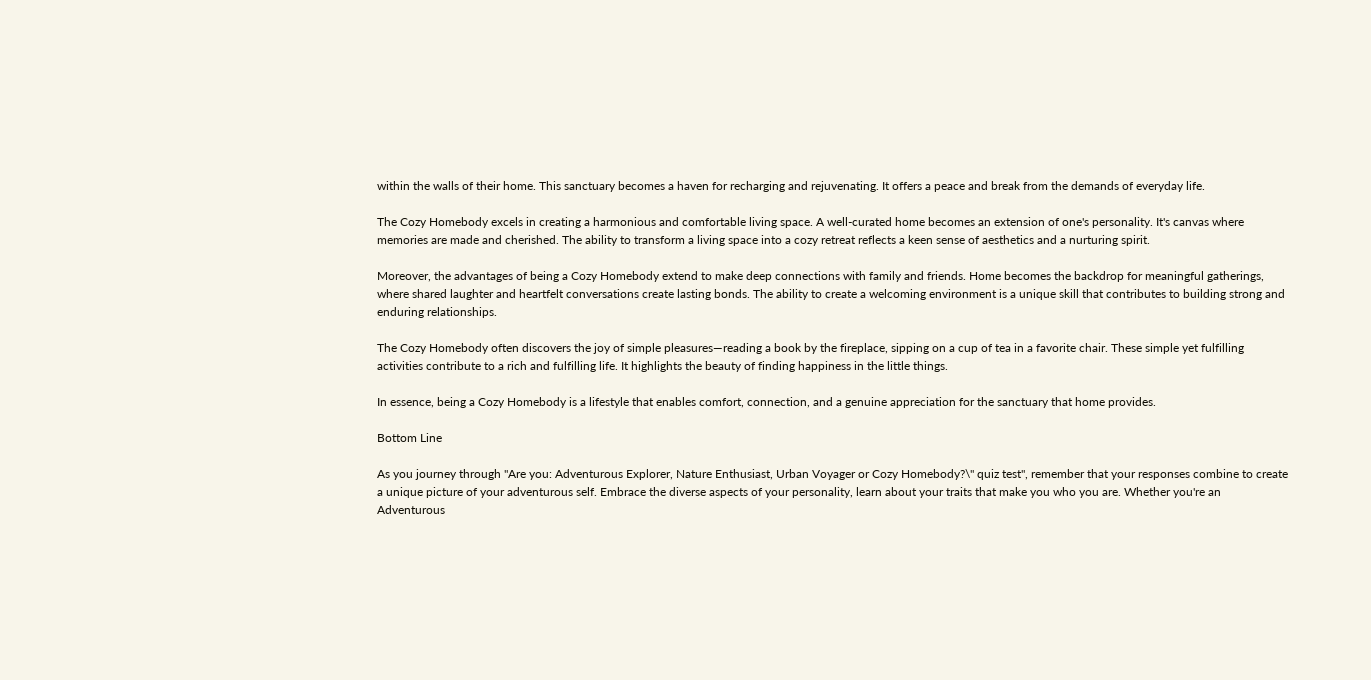within the walls of their home. This sanctuary becomes a haven for recharging and rejuvenating. It offers a peace and break from the demands of everyday life.

The Cozy Homebody excels in creating a harmonious and comfortable living space. A well-curated home becomes an extension of one's personality. It's canvas where memories are made and cherished. The ability to transform a living space into a cozy retreat reflects a keen sense of aesthetics and a nurturing spirit.

Moreover, the advantages of being a Cozy Homebody extend to make deep connections with family and friends. Home becomes the backdrop for meaningful gatherings, where shared laughter and heartfelt conversations create lasting bonds. The ability to create a welcoming environment is a unique skill that contributes to building strong and enduring relationships.

The Cozy Homebody often discovers the joy of simple pleasures—reading a book by the fireplace, sipping on a cup of tea in a favorite chair. These simple yet fulfilling activities contribute to a rich and fulfilling life. It highlights the beauty of finding happiness in the little things.

In essence, being a Cozy Homebody is a lifestyle that enables comfort, connection, and a genuine appreciation for the sanctuary that home provides.

Bottom Line

As you journey through "Are you: Adventurous Explorer, Nature Enthusiast, Urban Voyager or Cozy Homebody?\" quiz test", remember that your responses combine to create a unique picture of your adventurous self. Embrace the diverse aspects of your personality, learn about your traits that make you who you are. Whether you're an Adventurous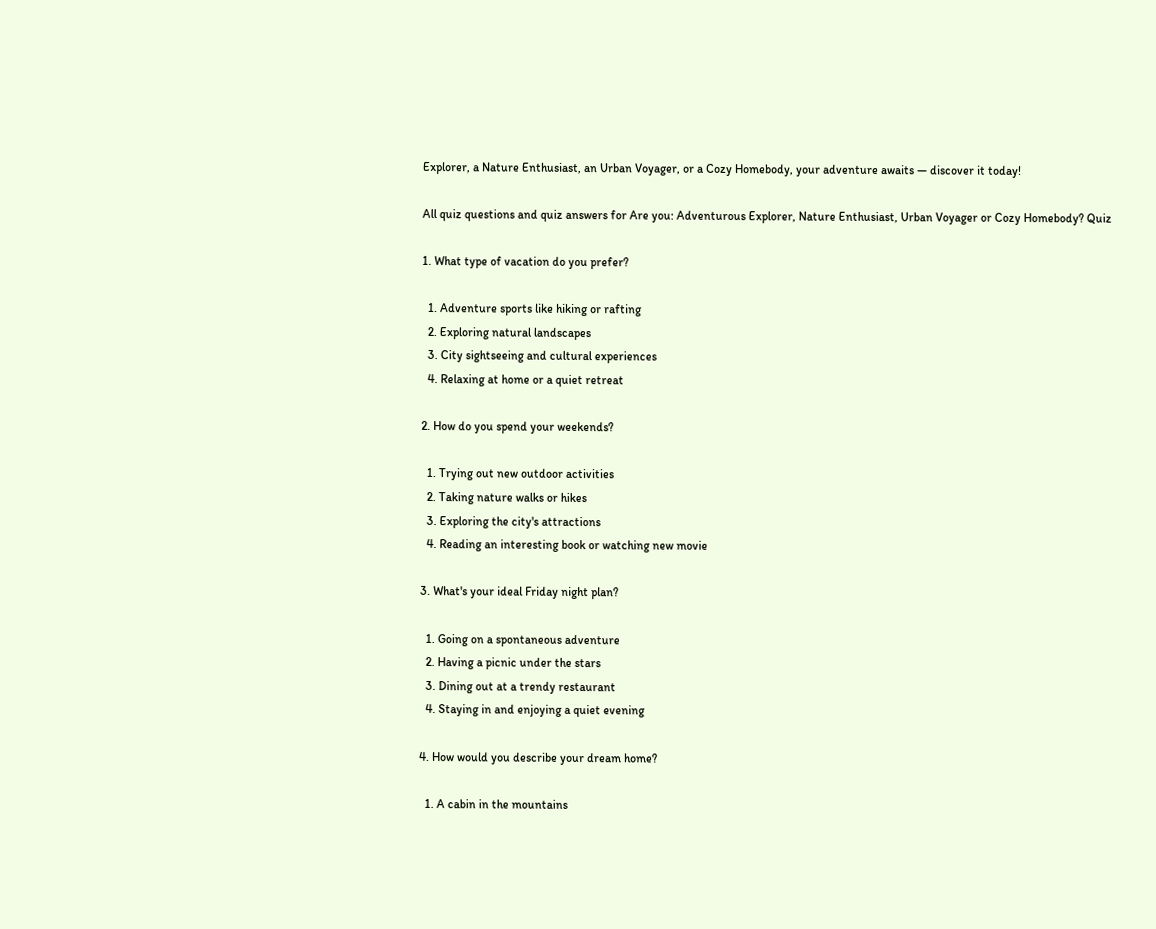Explorer, a Nature Enthusiast, an Urban Voyager, or a Cozy Homebody, your adventure awaits — discover it today!

All quiz questions and quiz answers for Are you: Adventurous Explorer, Nature Enthusiast, Urban Voyager or Cozy Homebody? Quiz

1. What type of vacation do you prefer?

  1. Adventure sports like hiking or rafting
  2. Exploring natural landscapes
  3. City sightseeing and cultural experiences
  4. Relaxing at home or a quiet retreat

2. How do you spend your weekends?

  1. Trying out new outdoor activities
  2. Taking nature walks or hikes
  3. Exploring the city's attractions
  4. Reading an interesting book or watching new movie

3. What's your ideal Friday night plan?

  1. Going on a spontaneous adventure
  2. Having a picnic under the stars
  3. Dining out at a trendy restaurant
  4. Staying in and enjoying a quiet evening

4. How would you describe your dream home?

  1. A cabin in the mountains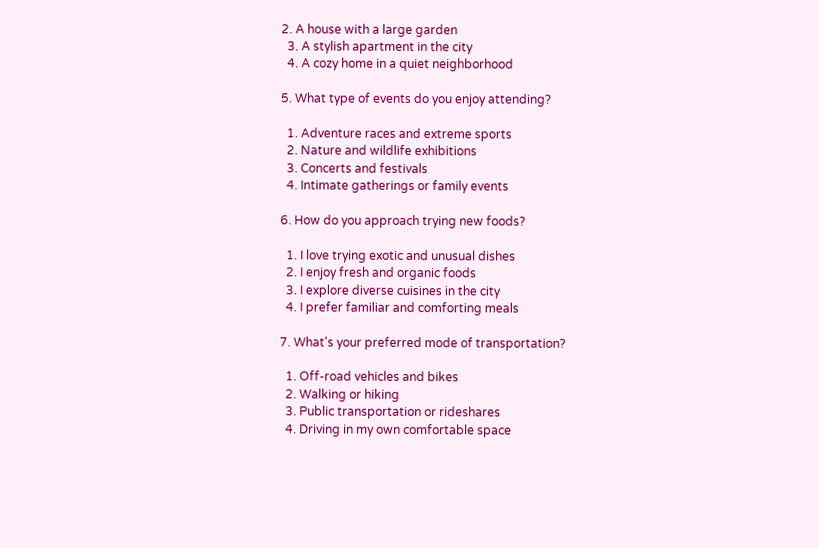2. A house with a large garden
  3. A stylish apartment in the city
  4. A cozy home in a quiet neighborhood

5. What type of events do you enjoy attending?

  1. Adventure races and extreme sports
  2. Nature and wildlife exhibitions
  3. Concerts and festivals
  4. Intimate gatherings or family events

6. How do you approach trying new foods?

  1. I love trying exotic and unusual dishes
  2. I enjoy fresh and organic foods
  3. I explore diverse cuisines in the city
  4. I prefer familiar and comforting meals

7. What's your preferred mode of transportation?

  1. Off-road vehicles and bikes
  2. Walking or hiking
  3. Public transportation or rideshares
  4. Driving in my own comfortable space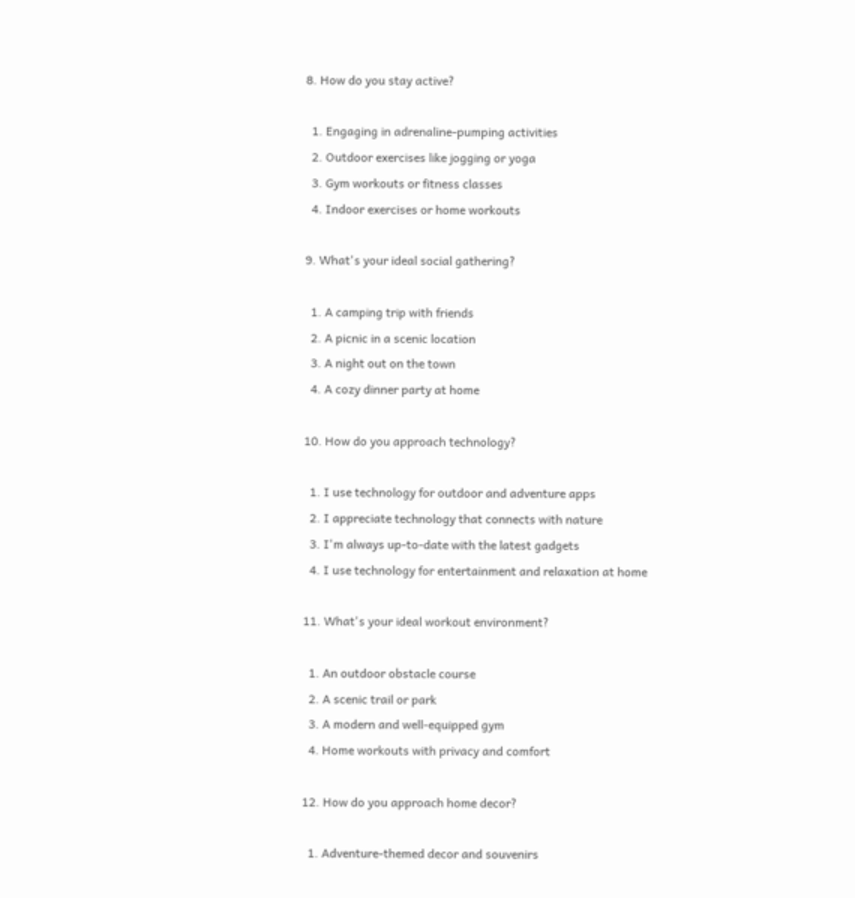8. How do you stay active?

  1. Engaging in adrenaline-pumping activities
  2. Outdoor exercises like jogging or yoga
  3. Gym workouts or fitness classes
  4. Indoor exercises or home workouts

9. What's your ideal social gathering?

  1. A camping trip with friends
  2. A picnic in a scenic location
  3. A night out on the town
  4. A cozy dinner party at home

10. How do you approach technology?

  1. I use technology for outdoor and adventure apps
  2. I appreciate technology that connects with nature
  3. I'm always up-to-date with the latest gadgets
  4. I use technology for entertainment and relaxation at home

11. What's your ideal workout environment?

  1. An outdoor obstacle course
  2. A scenic trail or park
  3. A modern and well-equipped gym
  4. Home workouts with privacy and comfort

12. How do you approach home decor?

  1. Adventure-themed decor and souvenirs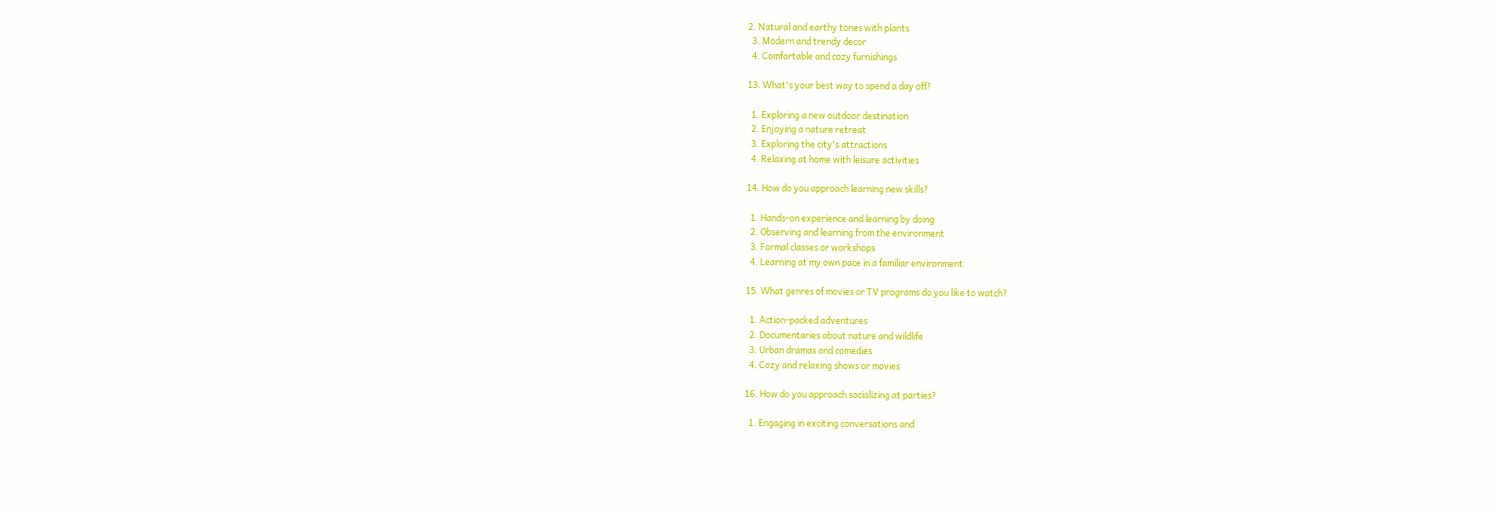2. Natural and earthy tones with plants
  3. Modern and trendy decor
  4. Comfortable and cozy furnishings

13. What's your best way to spend a day off?

  1. Exploring a new outdoor destination
  2. Enjoying a nature retreat
  3. Exploring the city's attractions
  4. Relaxing at home with leisure activities

14. How do you approach learning new skills?

  1. Hands-on experience and learning by doing
  2. Observing and learning from the environment
  3. Formal classes or workshops
  4. Learning at my own pace in a familiar environment

15. What genres of movies or TV programs do you like to watch?

  1. Action-packed adventures
  2. Documentaries about nature and wildlife
  3. Urban dramas and comedies
  4. Cozy and relaxing shows or movies

16. How do you approach socializing at parties?

  1. Engaging in exciting conversations and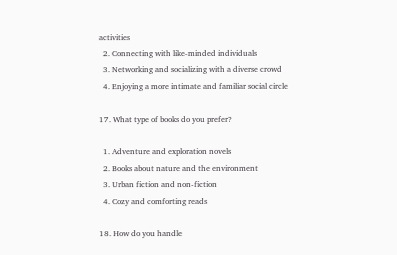activities
  2. Connecting with like-minded individuals
  3. Networking and socializing with a diverse crowd
  4. Enjoying a more intimate and familiar social circle

17. What type of books do you prefer?

  1. Adventure and exploration novels
  2. Books about nature and the environment
  3. Urban fiction and non-fiction
  4. Cozy and comforting reads

18. How do you handle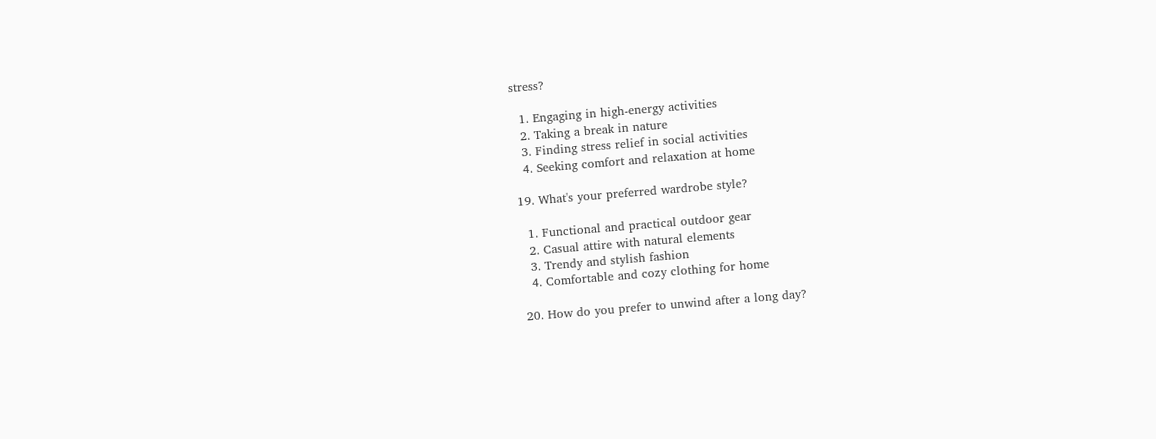stress?

  1. Engaging in high-energy activities
  2. Taking a break in nature
  3. Finding stress relief in social activities
  4. Seeking comfort and relaxation at home

19. What's your preferred wardrobe style?

  1. Functional and practical outdoor gear
  2. Casual attire with natural elements
  3. Trendy and stylish fashion
  4. Comfortable and cozy clothing for home

20. How do you prefer to unwind after a long day?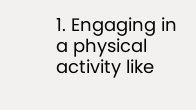1. Engaging in a physical activity like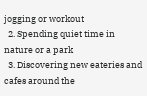jogging or workout
  2. Spending quiet time in nature or a park
  3. Discovering new eateries and cafes around the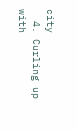city
  4. Curling up with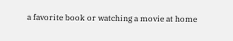a favorite book or watching a movie at home